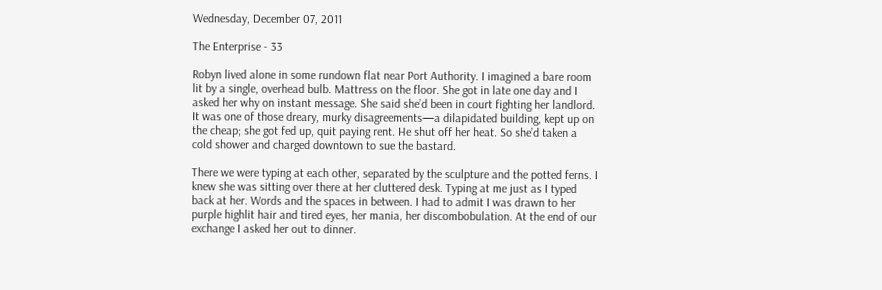Wednesday, December 07, 2011

The Enterprise - 33

Robyn lived alone in some rundown flat near Port Authority. I imagined a bare room lit by a single, overhead bulb. Mattress on the floor. She got in late one day and I asked her why on instant message. She said she’d been in court fighting her landlord. It was one of those dreary, murky disagreements—a dilapidated building, kept up on the cheap; she got fed up, quit paying rent. He shut off her heat. So she’d taken a cold shower and charged downtown to sue the bastard.

There we were typing at each other, separated by the sculpture and the potted ferns. I knew she was sitting over there at her cluttered desk. Typing at me just as I typed back at her. Words and the spaces in between. I had to admit I was drawn to her purple highlit hair and tired eyes, her mania, her discombobulation. At the end of our exchange I asked her out to dinner.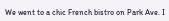We went to a chic French bistro on Park Ave. I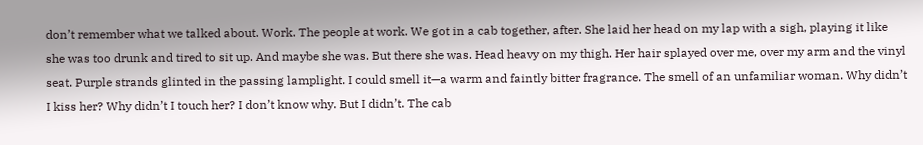don’t remember what we talked about. Work. The people at work. We got in a cab together, after. She laid her head on my lap with a sigh, playing it like she was too drunk and tired to sit up. And maybe she was. But there she was. Head heavy on my thigh. Her hair splayed over me, over my arm and the vinyl seat. Purple strands glinted in the passing lamplight. I could smell it—a warm and faintly bitter fragrance. The smell of an unfamiliar woman. Why didn’t I kiss her? Why didn’t I touch her? I don’t know why. But I didn’t. The cab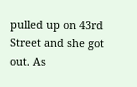pulled up on 43rd Street and she got out. As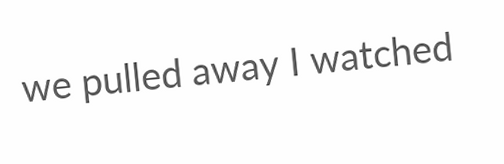we pulled away I watched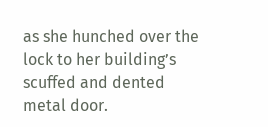as she hunched over the lock to her building’s scuffed and dented metal door.